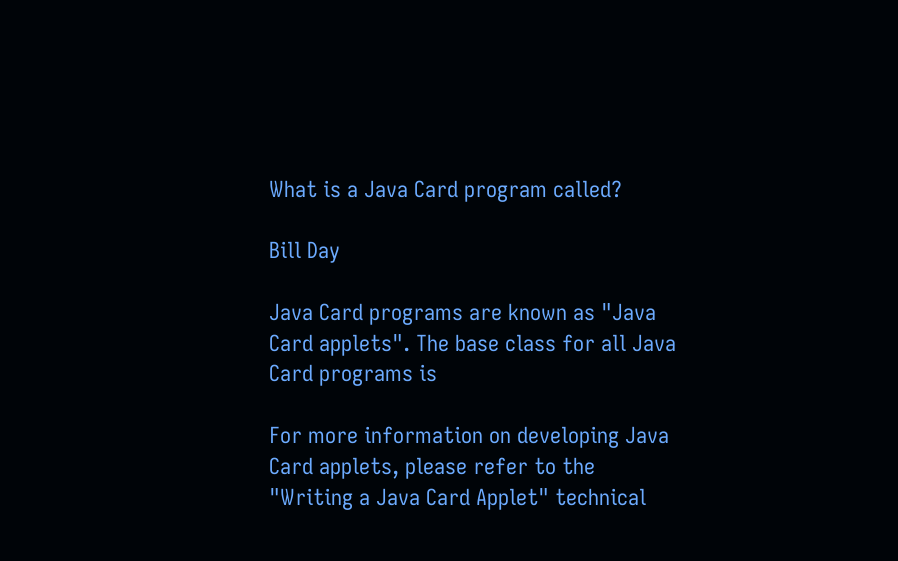What is a Java Card program called?

Bill Day

Java Card programs are known as "Java Card applets". The base class for all Java Card programs is

For more information on developing Java Card applets, please refer to the "Writing a Java Card Applet" technical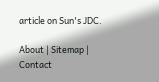article on Sun's JDC.

About | Sitemap | Contact